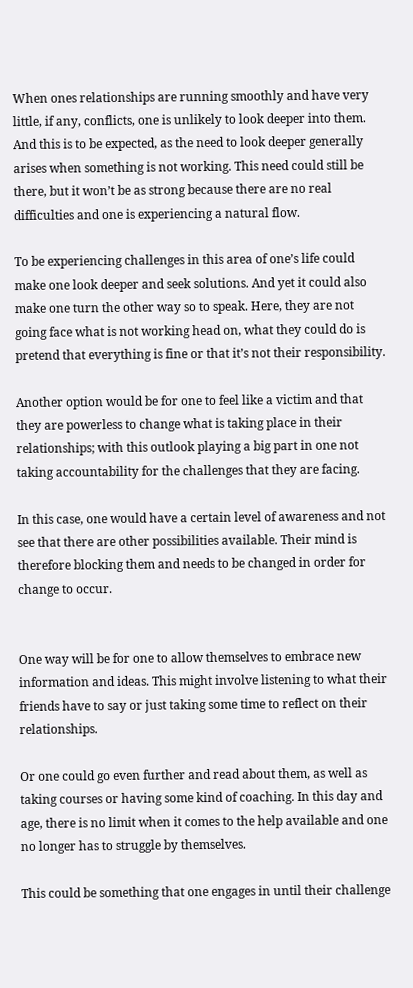When ones relationships are running smoothly and have very little, if any, conflicts, one is unlikely to look deeper into them. And this is to be expected, as the need to look deeper generally arises when something is not working. This need could still be there, but it won’t be as strong because there are no real difficulties and one is experiencing a natural flow.

To be experiencing challenges in this area of one’s life could make one look deeper and seek solutions. And yet it could also make one turn the other way so to speak. Here, they are not going face what is not working head on, what they could do is pretend that everything is fine or that it’s not their responsibility.

Another option would be for one to feel like a victim and that they are powerless to change what is taking place in their relationships; with this outlook playing a big part in one not taking accountability for the challenges that they are facing.

In this case, one would have a certain level of awareness and not see that there are other possibilities available. Their mind is therefore blocking them and needs to be changed in order for change to occur.


One way will be for one to allow themselves to embrace new information and ideas. This might involve listening to what their friends have to say or just taking some time to reflect on their relationships.

Or one could go even further and read about them, as well as taking courses or having some kind of coaching. In this day and age, there is no limit when it comes to the help available and one no longer has to struggle by themselves.

This could be something that one engages in until their challenge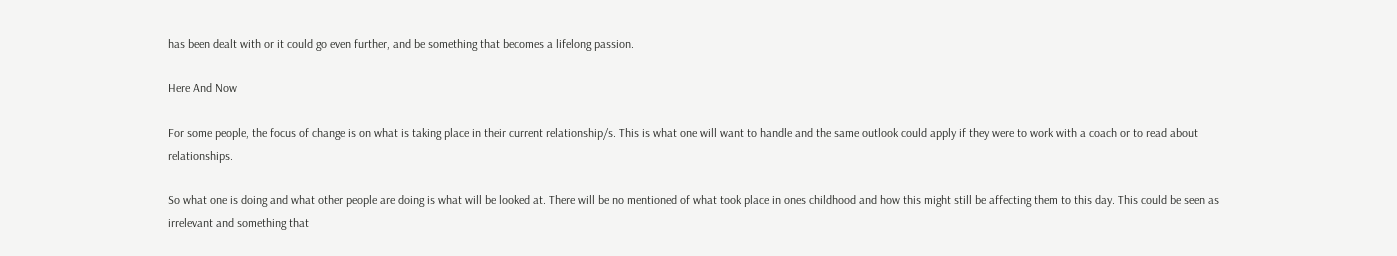has been dealt with or it could go even further, and be something that becomes a lifelong passion.

Here And Now

For some people, the focus of change is on what is taking place in their current relationship/s. This is what one will want to handle and the same outlook could apply if they were to work with a coach or to read about relationships.

So what one is doing and what other people are doing is what will be looked at. There will be no mentioned of what took place in ones childhood and how this might still be affecting them to this day. This could be seen as irrelevant and something that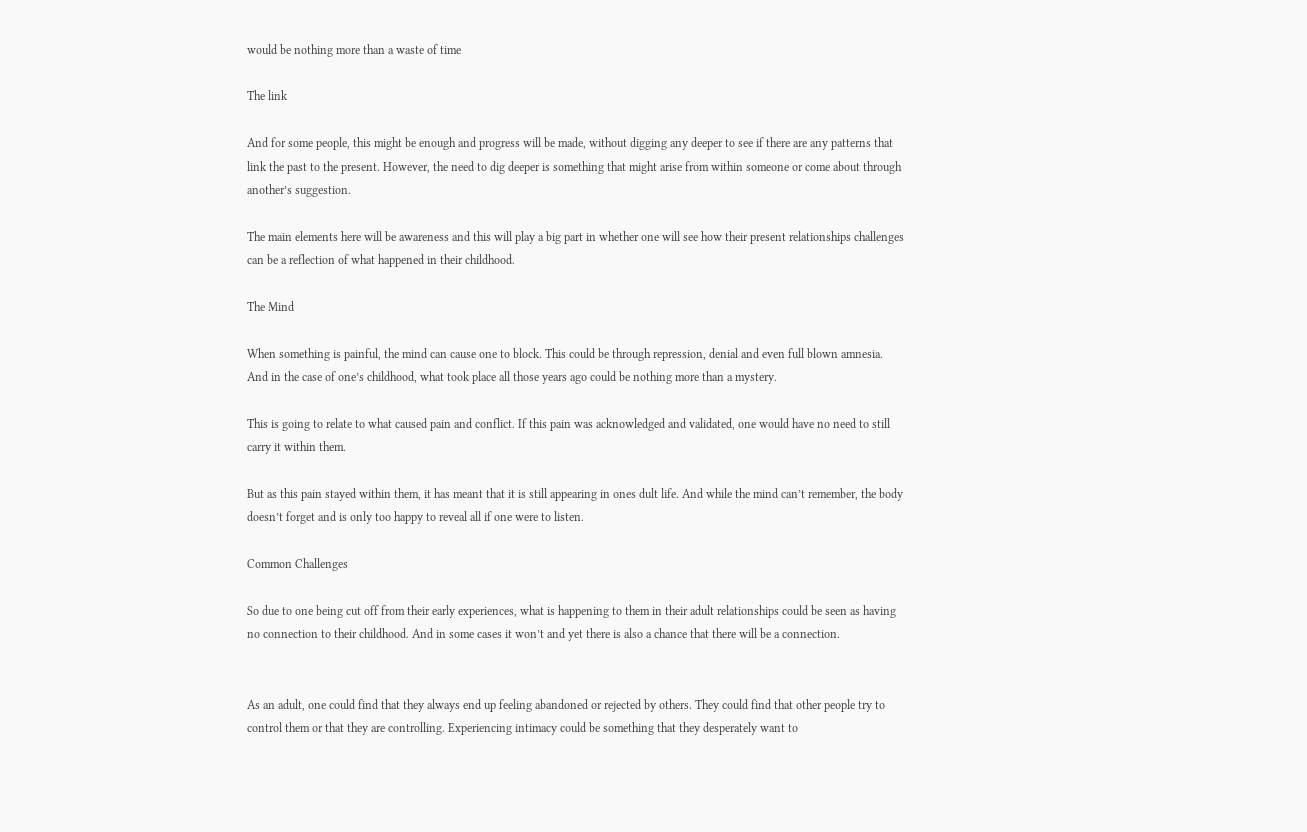would be nothing more than a waste of time

The link

And for some people, this might be enough and progress will be made, without digging any deeper to see if there are any patterns that link the past to the present. However, the need to dig deeper is something that might arise from within someone or come about through another’s suggestion.

The main elements here will be awareness and this will play a big part in whether one will see how their present relationships challenges can be a reflection of what happened in their childhood.

The Mind

When something is painful, the mind can cause one to block. This could be through repression, denial and even full blown amnesia. And in the case of one’s childhood, what took place all those years ago could be nothing more than a mystery.

This is going to relate to what caused pain and conflict. If this pain was acknowledged and validated, one would have no need to still carry it within them.

But as this pain stayed within them, it has meant that it is still appearing in ones dult life. And while the mind can’t remember, the body doesn’t forget and is only too happy to reveal all if one were to listen.

Common Challenges

So due to one being cut off from their early experiences, what is happening to them in their adult relationships could be seen as having no connection to their childhood. And in some cases it won’t and yet there is also a chance that there will be a connection.


As an adult, one could find that they always end up feeling abandoned or rejected by others. They could find that other people try to control them or that they are controlling. Experiencing intimacy could be something that they desperately want to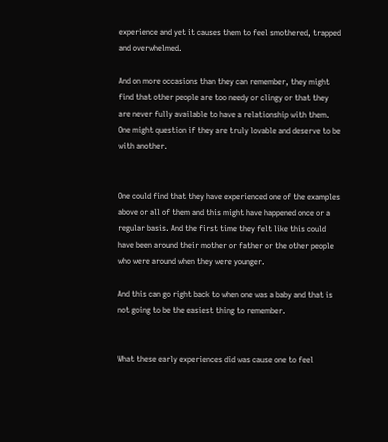experience and yet it causes them to feel smothered, trapped and overwhelmed.

And on more occasions than they can remember, they might find that other people are too needy or clingy or that they are never fully available to have a relationship with them. One might question if they are truly lovable and deserve to be with another.


One could find that they have experienced one of the examples above or all of them and this might have happened once or a regular basis. And the first time they felt like this could have been around their mother or father or the other people who were around when they were younger.

And this can go right back to when one was a baby and that is not going to be the easiest thing to remember.


What these early experiences did was cause one to feel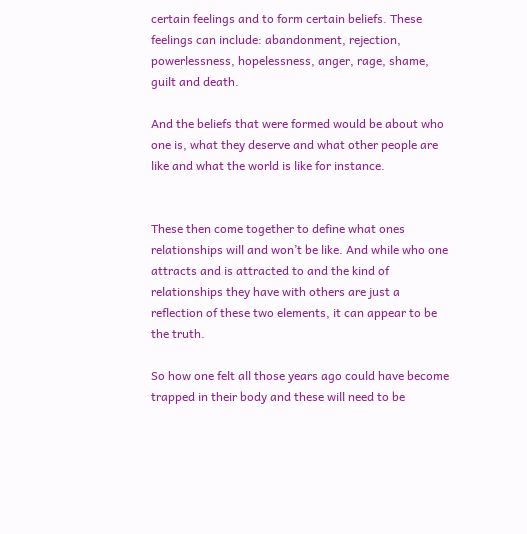certain feelings and to form certain beliefs. These feelings can include: abandonment, rejection, powerlessness, hopelessness, anger, rage, shame, guilt and death.

And the beliefs that were formed would be about who one is, what they deserve and what other people are like and what the world is like for instance.


These then come together to define what ones relationships will and won’t be like. And while who one attracts and is attracted to and the kind of relationships they have with others are just a reflection of these two elements, it can appear to be the truth.

So how one felt all those years ago could have become trapped in their body and these will need to be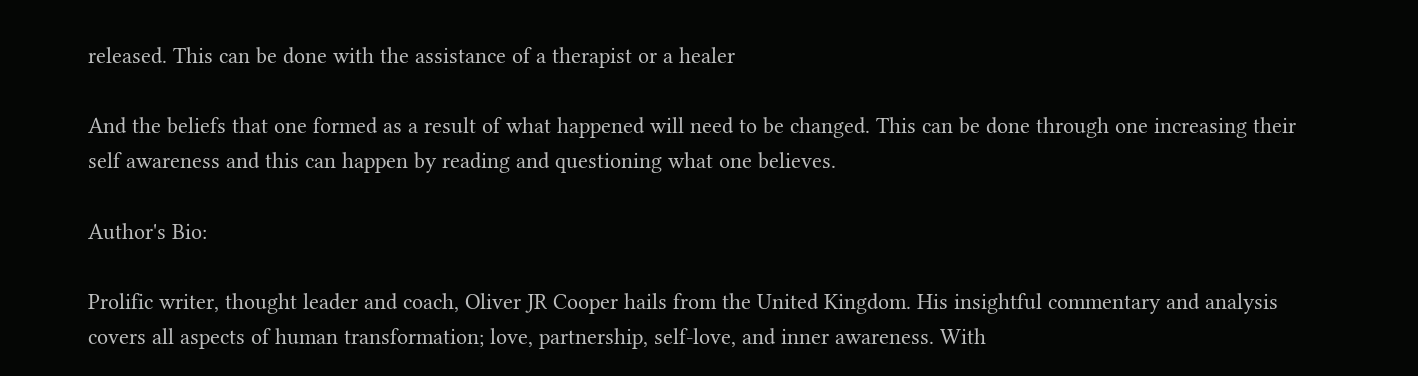released. This can be done with the assistance of a therapist or a healer

And the beliefs that one formed as a result of what happened will need to be changed. This can be done through one increasing their self awareness and this can happen by reading and questioning what one believes.

Author's Bio:

Prolific writer, thought leader and coach, Oliver JR Cooper hails from the United Kingdom. His insightful commentary and analysis covers all aspects of human transformation; love, partnership, self-love, and inner awareness. With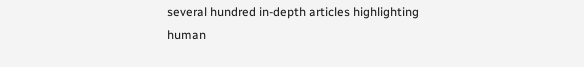several hundred in-depth articles highlighting human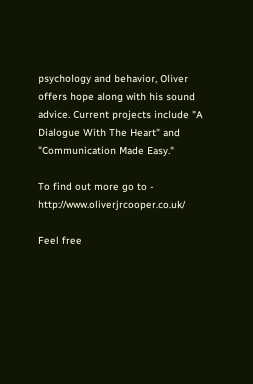psychology and behavior, Oliver offers hope along with his sound advice. Current projects include "A Dialogue With The Heart" and "Communication Made Easy."

To find out more go to - http://www.oliverjrcooper.co.uk/

Feel free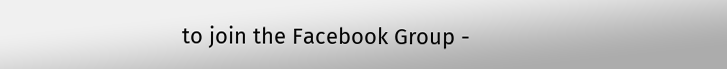to join the Facebook Group -